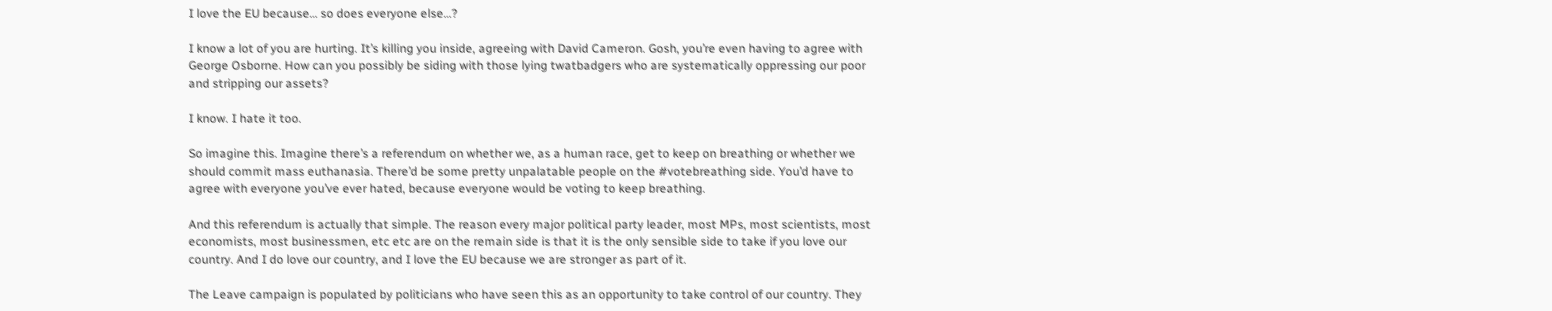I love the EU because… so does everyone else…?

I know a lot of you are hurting. It’s killing you inside, agreeing with David Cameron. Gosh, you’re even having to agree with George Osborne. How can you possibly be siding with those lying twatbadgers who are systematically oppressing our poor and stripping our assets?

I know. I hate it too.

So imagine this. Imagine there’s a referendum on whether we, as a human race, get to keep on breathing or whether we should commit mass euthanasia. There’d be some pretty unpalatable people on the #votebreathing side. You’d have to agree with everyone you’ve ever hated, because everyone would be voting to keep breathing.

And this referendum is actually that simple. The reason every major political party leader, most MPs, most scientists, most economists, most businessmen, etc etc are on the remain side is that it is the only sensible side to take if you love our country. And I do love our country, and I love the EU because we are stronger as part of it.

The Leave campaign is populated by politicians who have seen this as an opportunity to take control of our country. They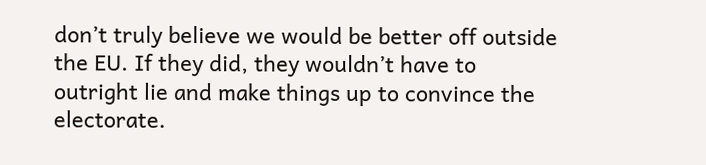don’t truly believe we would be better off outside the EU. If they did, they wouldn’t have to outright lie and make things up to convince the electorate.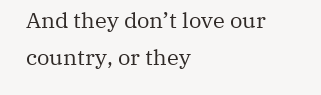And they don’t love our country, or they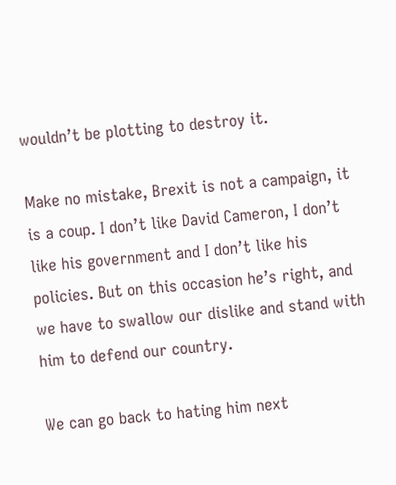wouldn’t be plotting to destroy it.

Make no mistake, Brexit is not a campaign, it is a coup. I don’t like David Cameron, I don’t like his government and I don’t like his policies. But on this occasion he’s right, and we have to swallow our dislike and stand with him to defend our country.

We can go back to hating him next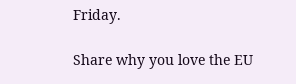Friday.

Share why you love the EU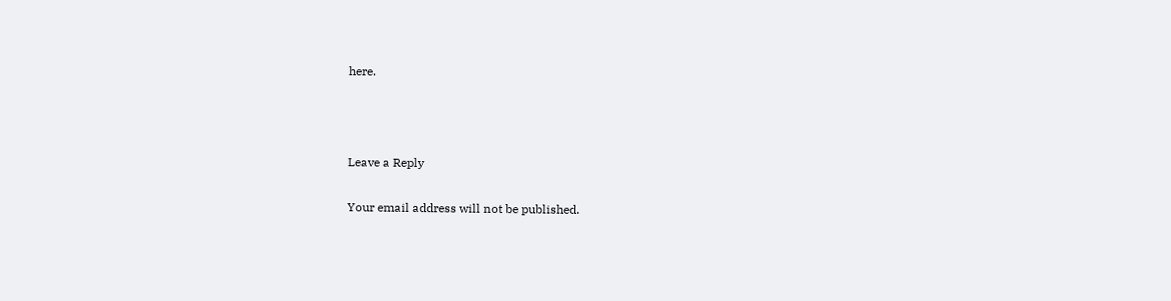here.



Leave a Reply

Your email address will not be published.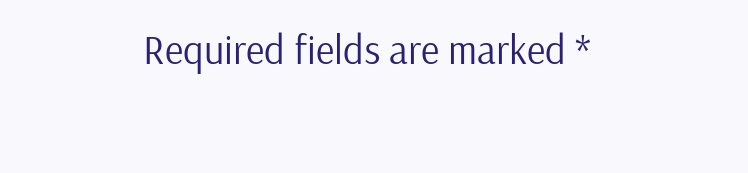Required fields are marked *